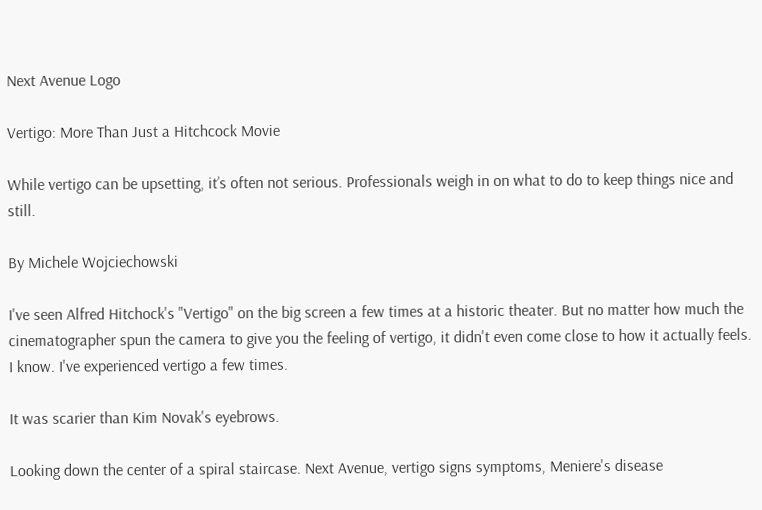Next Avenue Logo

Vertigo: More Than Just a Hitchcock Movie

While vertigo can be upsetting, it’s often not serious. Professionals weigh in on what to do to keep things nice and still.

By Michele Wojciechowski

I've seen Alfred Hitchock's "Vertigo" on the big screen a few times at a historic theater. But no matter how much the cinematographer spun the camera to give you the feeling of vertigo, it didn't even come close to how it actually feels. I know. I've experienced vertigo a few times.

It was scarier than Kim Novak's eyebrows.

Looking down the center of a spiral staircase. Next Avenue, vertigo signs symptoms, Meniere's disease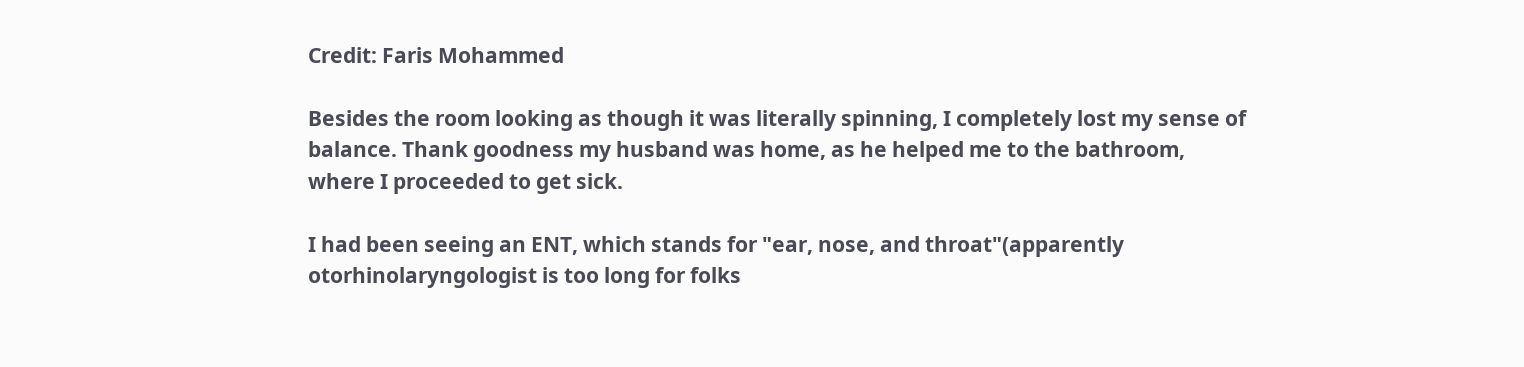Credit: Faris Mohammed

Besides the room looking as though it was literally spinning, I completely lost my sense of balance. Thank goodness my husband was home, as he helped me to the bathroom, where I proceeded to get sick.

I had been seeing an ENT, which stands for "ear, nose, and throat"(apparently otorhinolaryngologist is too long for folks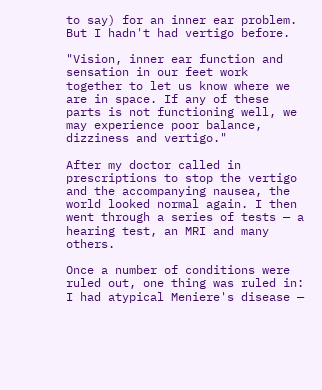to say) for an inner ear problem. But I hadn't had vertigo before.

"Vision, inner ear function and sensation in our feet work together to let us know where we are in space. If any of these parts is not functioning well, we may experience poor balance, dizziness and vertigo."

After my doctor called in prescriptions to stop the vertigo and the accompanying nausea, the world looked normal again. I then went through a series of tests — a hearing test, an MRI and many others.

Once a number of conditions were ruled out, one thing was ruled in: I had atypical Meniere's disease —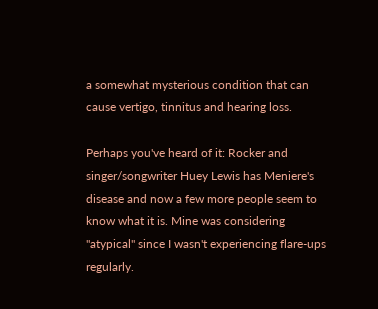a somewhat mysterious condition that can cause vertigo, tinnitus and hearing loss.

Perhaps you've heard of it: Rocker and singer/songwriter Huey Lewis has Meniere's disease and now a few more people seem to know what it is. Mine was considering "atypical" since I wasn't experiencing flare-ups regularly.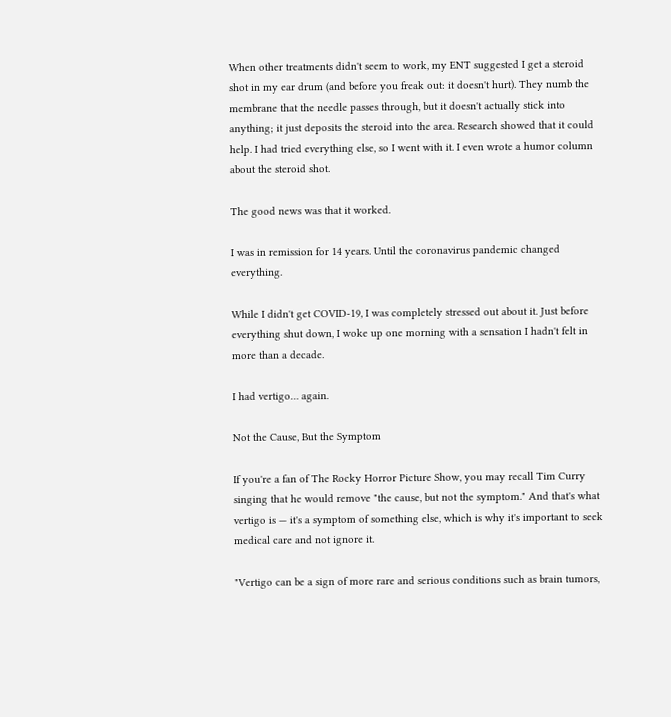When other treatments didn't seem to work, my ENT suggested I get a steroid shot in my ear drum (and before you freak out: it doesn't hurt). They numb the membrane that the needle passes through, but it doesn't actually stick into anything; it just deposits the steroid into the area. Research showed that it could help. I had tried everything else, so I went with it. I even wrote a humor column about the steroid shot.

The good news was that it worked.

I was in remission for 14 years. Until the coronavirus pandemic changed everything.

While I didn't get COVID-19, I was completely stressed out about it. Just before everything shut down, I woke up one morning with a sensation I hadn't felt in more than a decade.

I had vertigo… again.

Not the Cause, But the Symptom

If you're a fan of The Rocky Horror Picture Show, you may recall Tim Curry singing that he would remove "the cause, but not the symptom." And that's what vertigo is — it's a symptom of something else, which is why it's important to seek medical care and not ignore it.

"Vertigo can be a sign of more rare and serious conditions such as brain tumors,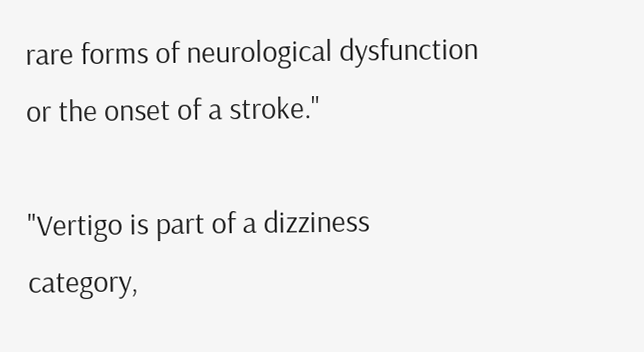rare forms of neurological dysfunction or the onset of a stroke."

"Vertigo is part of a dizziness category,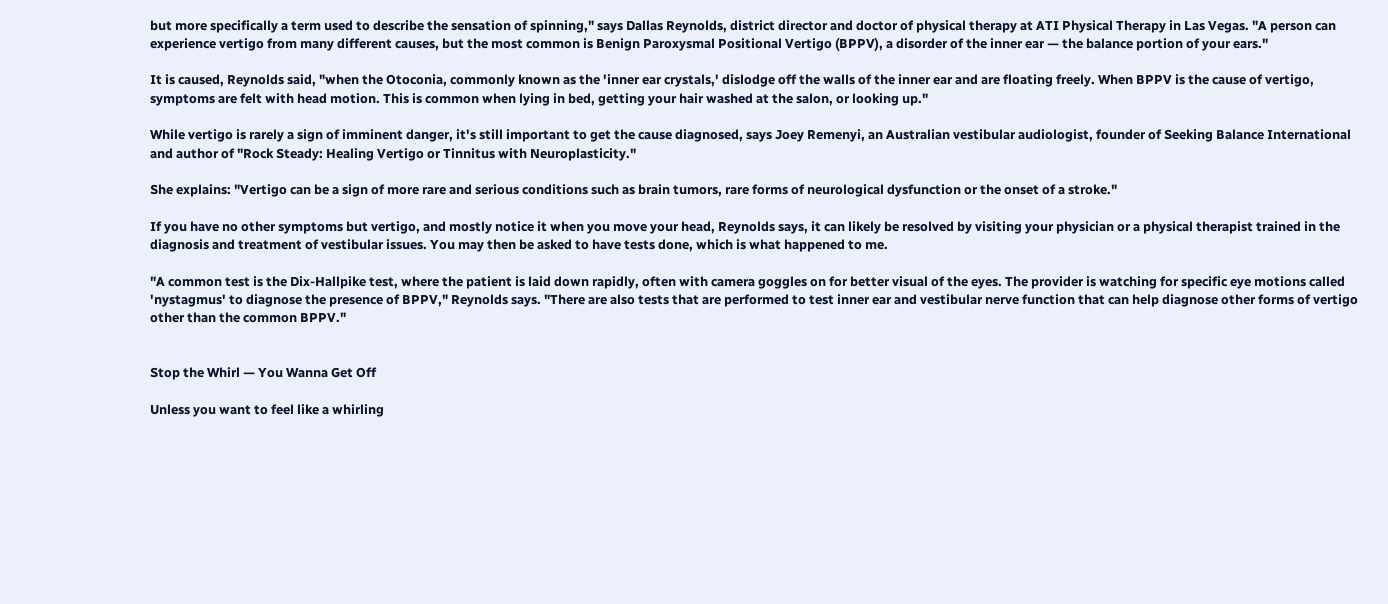but more specifically a term used to describe the sensation of spinning," says Dallas Reynolds, district director and doctor of physical therapy at ATI Physical Therapy in Las Vegas. "A person can experience vertigo from many different causes, but the most common is Benign Paroxysmal Positional Vertigo (BPPV), a disorder of the inner ear — the balance portion of your ears."

It is caused, Reynolds said, "when the Otoconia, commonly known as the 'inner ear crystals,' dislodge off the walls of the inner ear and are floating freely. When BPPV is the cause of vertigo, symptoms are felt with head motion. This is common when lying in bed, getting your hair washed at the salon, or looking up."

While vertigo is rarely a sign of imminent danger, it's still important to get the cause diagnosed, says Joey Remenyi, an Australian vestibular audiologist, founder of Seeking Balance International and author of "Rock Steady: Healing Vertigo or Tinnitus with Neuroplasticity."

She explains: "Vertigo can be a sign of more rare and serious conditions such as brain tumors, rare forms of neurological dysfunction or the onset of a stroke."

If you have no other symptoms but vertigo, and mostly notice it when you move your head, Reynolds says, it can likely be resolved by visiting your physician or a physical therapist trained in the diagnosis and treatment of vestibular issues. You may then be asked to have tests done, which is what happened to me.

"A common test is the Dix-Hallpike test, where the patient is laid down rapidly, often with camera goggles on for better visual of the eyes. The provider is watching for specific eye motions called 'nystagmus' to diagnose the presence of BPPV," Reynolds says. "There are also tests that are performed to test inner ear and vestibular nerve function that can help diagnose other forms of vertigo other than the common BPPV."


Stop the Whirl — You Wanna Get Off

Unless you want to feel like a whirling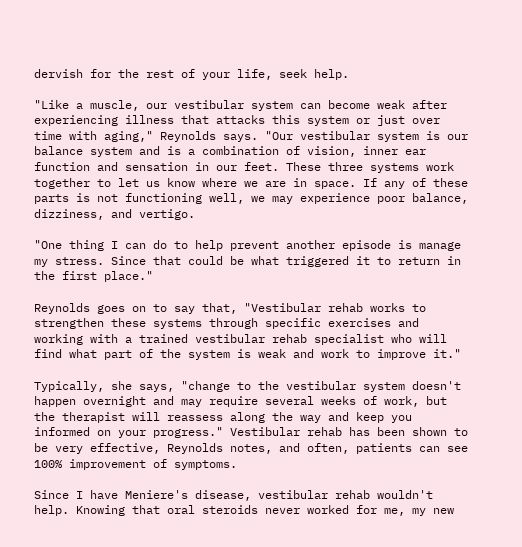dervish for the rest of your life, seek help.

"Like a muscle, our vestibular system can become weak after experiencing illness that attacks this system or just over time with aging," Reynolds says. "Our vestibular system is our balance system and is a combination of vision, inner ear function and sensation in our feet. These three systems work together to let us know where we are in space. If any of these parts is not functioning well, we may experience poor balance, dizziness, and vertigo.

"One thing I can do to help prevent another episode is manage my stress. Since that could be what triggered it to return in the first place."

Reynolds goes on to say that, "Vestibular rehab works to strengthen these systems through specific exercises and working with a trained vestibular rehab specialist who will find what part of the system is weak and work to improve it."

Typically, she says, "change to the vestibular system doesn't happen overnight and may require several weeks of work, but the therapist will reassess along the way and keep you informed on your progress." Vestibular rehab has been shown to be very effective, Reynolds notes, and often, patients can see 100% improvement of symptoms.

Since I have Meniere's disease, vestibular rehab wouldn't help. Knowing that oral steroids never worked for me, my new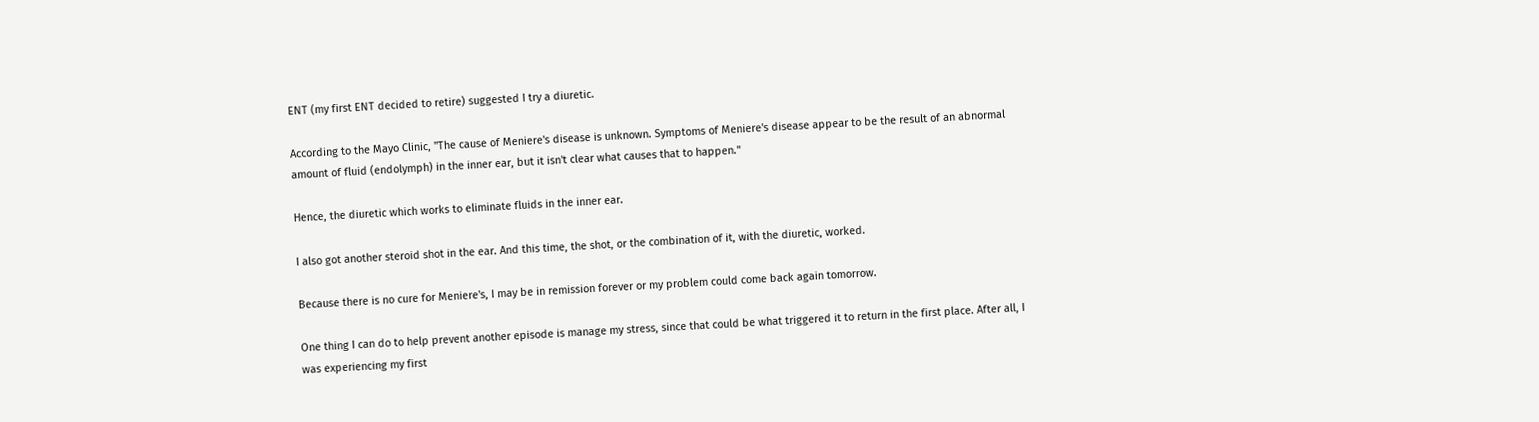ENT (my first ENT decided to retire) suggested I try a diuretic.

According to the Mayo Clinic, "The cause of Meniere's disease is unknown. Symptoms of Meniere's disease appear to be the result of an abnormal amount of fluid (endolymph) in the inner ear, but it isn't clear what causes that to happen."

Hence, the diuretic which works to eliminate fluids in the inner ear.

I also got another steroid shot in the ear. And this time, the shot, or the combination of it, with the diuretic, worked.

Because there is no cure for Meniere's, I may be in remission forever or my problem could come back again tomorrow.

One thing I can do to help prevent another episode is manage my stress, since that could be what triggered it to return in the first place. After all, I was experiencing my first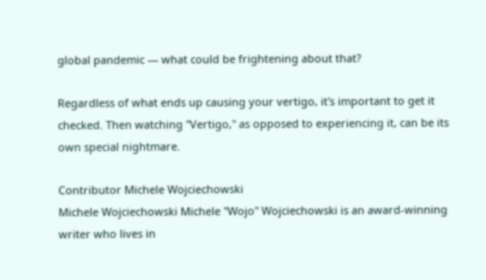global pandemic — what could be frightening about that?

Regardless of what ends up causing your vertigo, it's important to get it checked. Then watching "Vertigo," as opposed to experiencing it, can be its own special nightmare.

Contributor Michele Wojciechowski
Michele Wojciechowski Michele "Wojo" Wojciechowski is an award-winning writer who lives in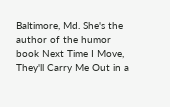Baltimore, Md. She's the author of the humor book Next Time I Move, They'll Carry Me Out in a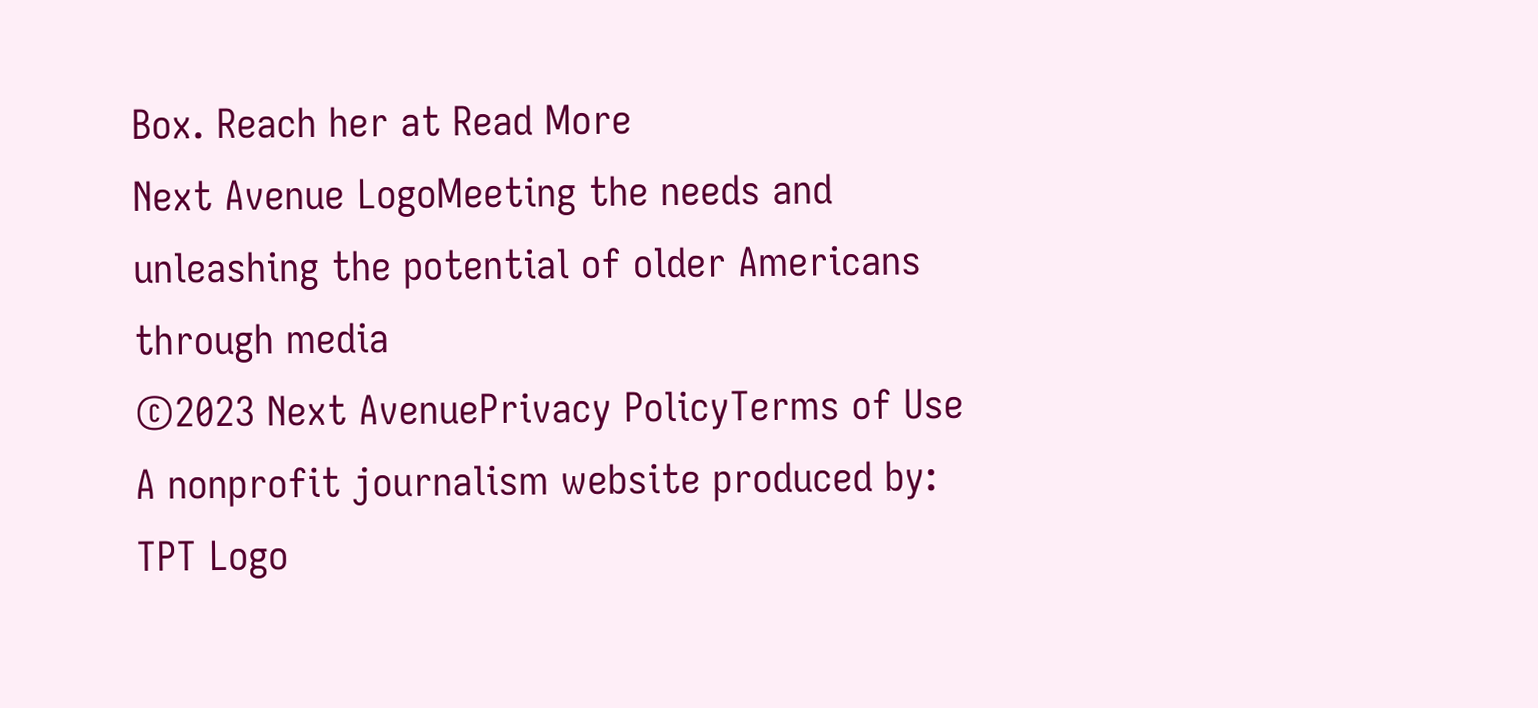Box. Reach her at Read More
Next Avenue LogoMeeting the needs and unleashing the potential of older Americans through media
©2023 Next AvenuePrivacy PolicyTerms of Use
A nonprofit journalism website produced by:
TPT Logo